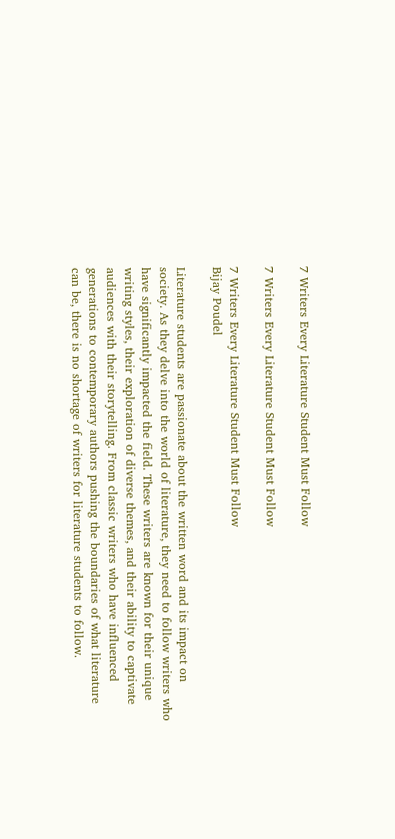7 Writers Every Literature Student Must Follow

7 Writers Every Literature Student Must Follow

7 Writers Every Literature Student Must Follow
Bijay Poudel

Literature students are passionate about the written word and its impact on society. As they delve into the world of literature, they need to follow writers who have significantly impacted the field. These writers are known for their unique writing styles, their exploration of diverse themes, and their ability to captivate audiences with their storytelling. From classic writers who have influenced generations to contemporary authors pushing the boundaries of what literature can be, there is no shortage of writers for literature students to follow.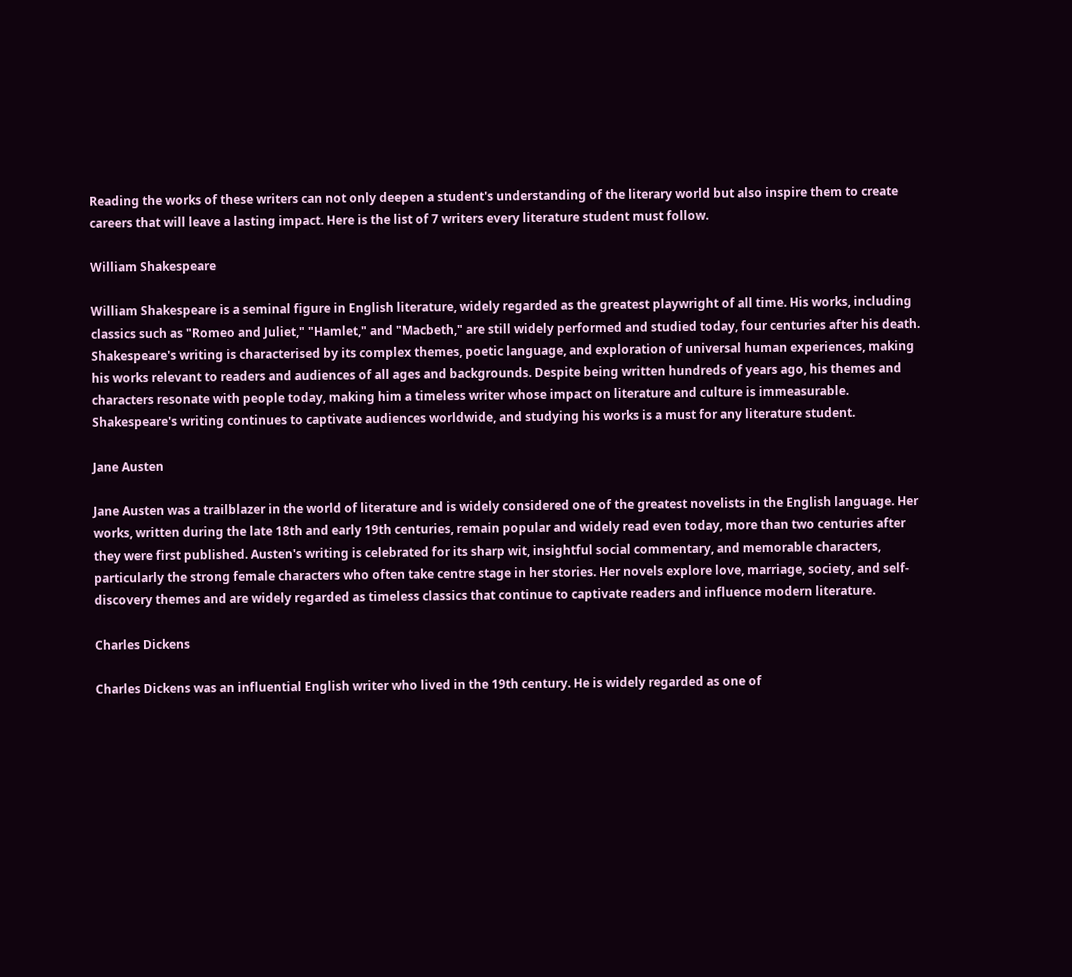Reading the works of these writers can not only deepen a student's understanding of the literary world but also inspire them to create careers that will leave a lasting impact. Here is the list of 7 writers every literature student must follow.

William Shakespeare

William Shakespeare is a seminal figure in English literature, widely regarded as the greatest playwright of all time. His works, including classics such as "Romeo and Juliet," "Hamlet," and "Macbeth," are still widely performed and studied today, four centuries after his death. Shakespeare's writing is characterised by its complex themes, poetic language, and exploration of universal human experiences, making his works relevant to readers and audiences of all ages and backgrounds. Despite being written hundreds of years ago, his themes and characters resonate with people today, making him a timeless writer whose impact on literature and culture is immeasurable. Shakespeare's writing continues to captivate audiences worldwide, and studying his works is a must for any literature student.

Jane Austen

Jane Austen was a trailblazer in the world of literature and is widely considered one of the greatest novelists in the English language. Her works, written during the late 18th and early 19th centuries, remain popular and widely read even today, more than two centuries after they were first published. Austen's writing is celebrated for its sharp wit, insightful social commentary, and memorable characters, particularly the strong female characters who often take centre stage in her stories. Her novels explore love, marriage, society, and self-discovery themes and are widely regarded as timeless classics that continue to captivate readers and influence modern literature.

Charles Dickens

Charles Dickens was an influential English writer who lived in the 19th century. He is widely regarded as one of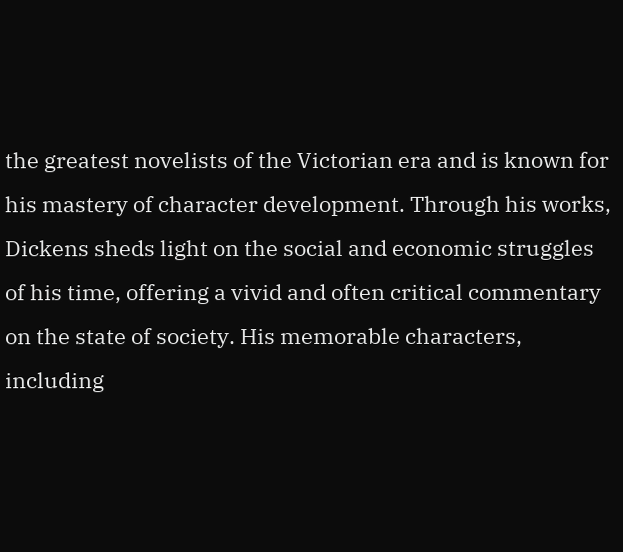the greatest novelists of the Victorian era and is known for his mastery of character development. Through his works, Dickens sheds light on the social and economic struggles of his time, offering a vivid and often critical commentary on the state of society. His memorable characters, including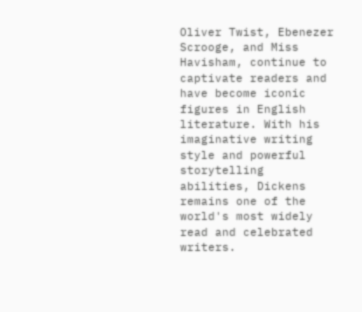Oliver Twist, Ebenezer Scrooge, and Miss Havisham, continue to captivate readers and have become iconic figures in English literature. With his imaginative writing style and powerful storytelling abilities, Dickens remains one of the world's most widely read and celebrated writers.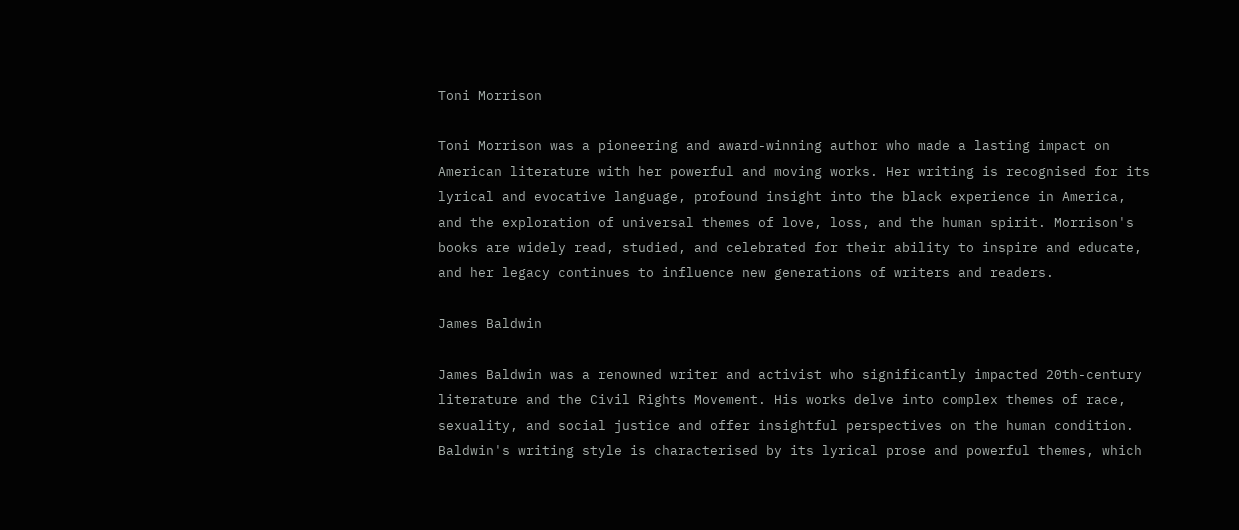Toni Morrison

Toni Morrison was a pioneering and award-winning author who made a lasting impact on American literature with her powerful and moving works. Her writing is recognised for its lyrical and evocative language, profound insight into the black experience in America, and the exploration of universal themes of love, loss, and the human spirit. Morrison's books are widely read, studied, and celebrated for their ability to inspire and educate, and her legacy continues to influence new generations of writers and readers.

James Baldwin

James Baldwin was a renowned writer and activist who significantly impacted 20th-century literature and the Civil Rights Movement. His works delve into complex themes of race, sexuality, and social justice and offer insightful perspectives on the human condition. Baldwin's writing style is characterised by its lyrical prose and powerful themes, which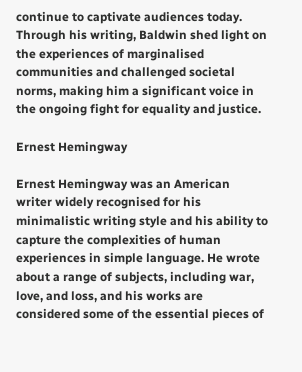continue to captivate audiences today. Through his writing, Baldwin shed light on the experiences of marginalised communities and challenged societal norms, making him a significant voice in the ongoing fight for equality and justice.

Ernest Hemingway

Ernest Hemingway was an American writer widely recognised for his minimalistic writing style and his ability to capture the complexities of human experiences in simple language. He wrote about a range of subjects, including war, love, and loss, and his works are considered some of the essential pieces of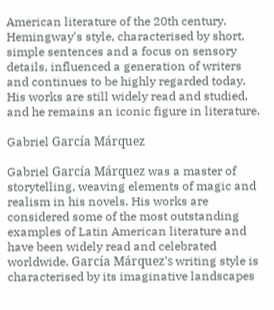American literature of the 20th century. Hemingway's style, characterised by short, simple sentences and a focus on sensory details, influenced a generation of writers and continues to be highly regarded today. His works are still widely read and studied, and he remains an iconic figure in literature.

Gabriel García Márquez

Gabriel García Márquez was a master of storytelling, weaving elements of magic and realism in his novels. His works are considered some of the most outstanding examples of Latin American literature and have been widely read and celebrated worldwide. García Márquez's writing style is characterised by its imaginative landscapes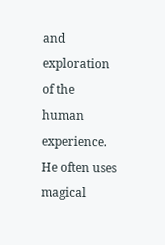and exploration of the human experience. He often uses magical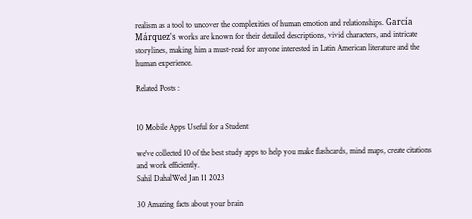realism as a tool to uncover the complexities of human emotion and relationships. García Márquez's works are known for their detailed descriptions, vivid characters, and intricate storylines, making him a must-read for anyone interested in Latin American literature and the human experience.

Related Posts :


10 Mobile Apps Useful for a Student

we've collected 10 of the best study apps to help you make flashcards, mind maps, create citations and work efficiently.
Sahil DahalWed Jan 11 2023

30 Amazing facts about your brain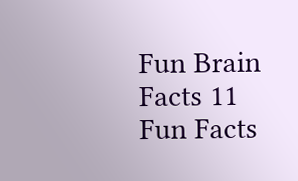Fun Brain Facts 11 Fun Facts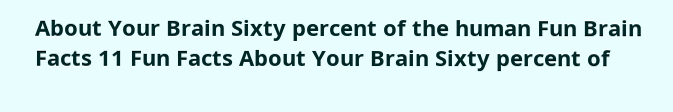About Your Brain Sixty percent of the human Fun Brain Facts 11 Fun Facts About Your Brain Sixty percent of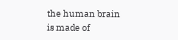the human brain is made of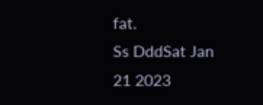fat.
Ss DddSat Jan 21 2023